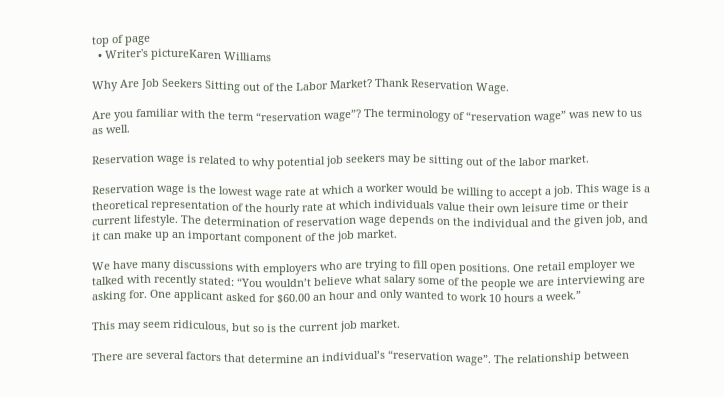top of page
  • Writer's pictureKaren Williams

Why Are Job Seekers Sitting out of the Labor Market? Thank Reservation Wage.

Are you familiar with the term “reservation wage”? The terminology of “reservation wage” was new to us as well.

Reservation wage is related to why potential job seekers may be sitting out of the labor market.

Reservation wage is the lowest wage rate at which a worker would be willing to accept a job. This wage is a theoretical representation of the hourly rate at which individuals value their own leisure time or their current lifestyle. The determination of reservation wage depends on the individual and the given job, and it can make up an important component of the job market.

We have many discussions with employers who are trying to fill open positions. One retail employer we talked with recently stated: “You wouldn’t believe what salary some of the people we are interviewing are asking for. One applicant asked for $60.00 an hour and only wanted to work 10 hours a week.”

This may seem ridiculous, but so is the current job market.

There are several factors that determine an individual’s “reservation wage”. The relationship between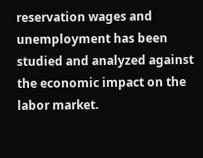reservation wages and unemployment has been studied and analyzed against the economic impact on the labor market.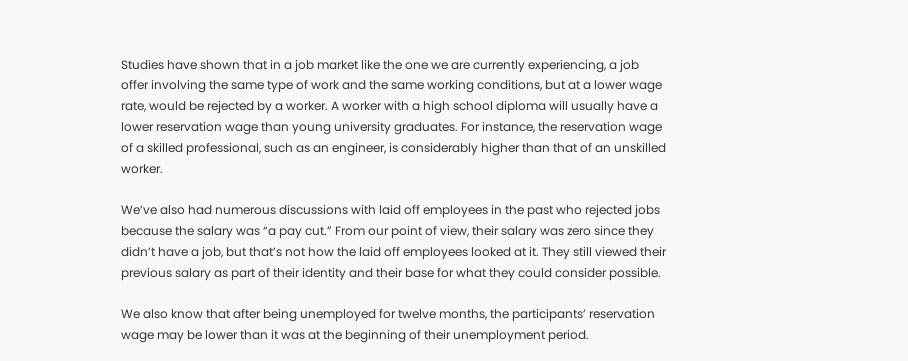Studies have shown that in a job market like the one we are currently experiencing, a job offer involving the same type of work and the same working conditions, but at a lower wage rate, would be rejected by a worker. A worker with a high school diploma will usually have a lower reservation wage than young university graduates. For instance, the reservation wage of a skilled professional, such as an engineer, is considerably higher than that of an unskilled worker.

We’ve also had numerous discussions with laid off employees in the past who rejected jobs because the salary was “a pay cut.” From our point of view, their salary was zero since they didn’t have a job, but that’s not how the laid off employees looked at it. They still viewed their previous salary as part of their identity and their base for what they could consider possible.

We also know that after being unemployed for twelve months, the participants’ reservation wage may be lower than it was at the beginning of their unemployment period.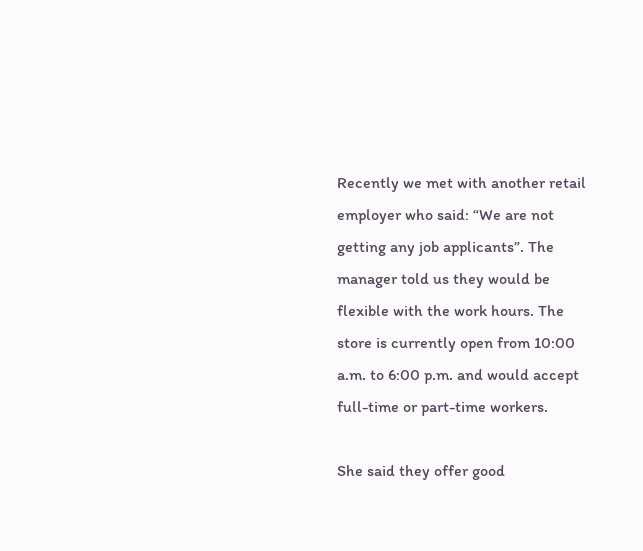Recently we met with another retail employer who said: “We are not getting any job applicants”. The manager told us they would be flexible with the work hours. The store is currently open from 10:00 a.m. to 6:00 p.m. and would accept full-time or part-time workers.

She said they offer good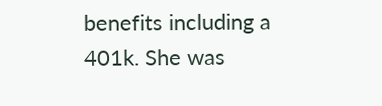benefits including a 401k. She was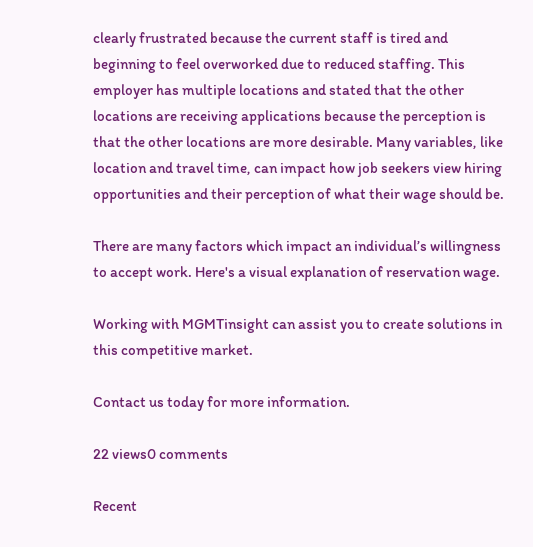clearly frustrated because the current staff is tired and beginning to feel overworked due to reduced staffing. This employer has multiple locations and stated that the other locations are receiving applications because the perception is that the other locations are more desirable. Many variables, like location and travel time, can impact how job seekers view hiring opportunities and their perception of what their wage should be.

There are many factors which impact an individual’s willingness to accept work. Here's a visual explanation of reservation wage.

Working with MGMTinsight can assist you to create solutions in this competitive market.

Contact us today for more information.

22 views0 comments

Recent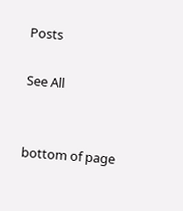Posts

See All


bottom of page